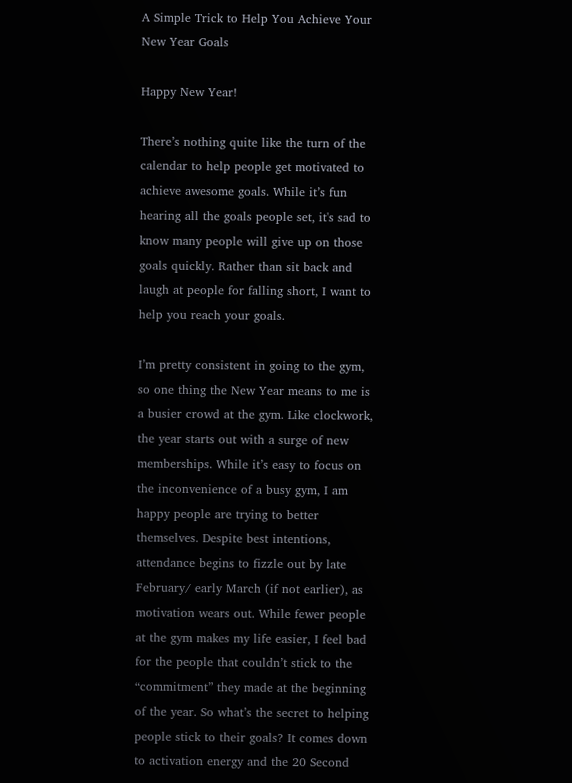A Simple Trick to Help You Achieve Your New Year Goals

Happy New Year!

There’s nothing quite like the turn of the calendar to help people get motivated to achieve awesome goals. While it’s fun hearing all the goals people set, it's sad to know many people will give up on those goals quickly. Rather than sit back and laugh at people for falling short, I want to help you reach your goals.

I’m pretty consistent in going to the gym, so one thing the New Year means to me is a busier crowd at the gym. Like clockwork, the year starts out with a surge of new memberships. While it’s easy to focus on the inconvenience of a busy gym, I am happy people are trying to better themselves. Despite best intentions, attendance begins to fizzle out by late February/ early March (if not earlier), as motivation wears out. While fewer people at the gym makes my life easier, I feel bad for the people that couldn’t stick to the “commitment” they made at the beginning of the year. So what’s the secret to helping people stick to their goals? It comes down to activation energy and the 20 Second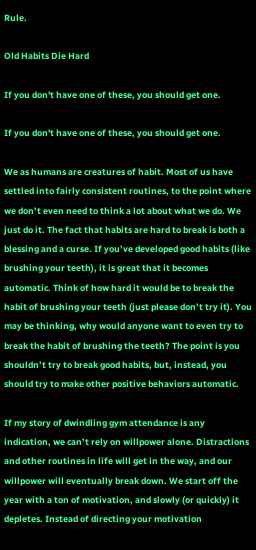Rule.

Old Habits Die Hard

If you don't have one of these, you should get one.

If you don't have one of these, you should get one.

We as humans are creatures of habit. Most of us have settled into fairly consistent routines, to the point where we don’t even need to think a lot about what we do. We just do it. The fact that habits are hard to break is both a blessing and a curse. If you’ve developed good habits (like brushing your teeth), it is great that it becomes automatic. Think of how hard it would be to break the habit of brushing your teeth (just please don’t try it). You may be thinking, why would anyone want to even try to break the habit of brushing the teeth? The point is you shouldn’t try to break good habits, but, instead, you should try to make other positive behaviors automatic.

If my story of dwindling gym attendance is any indication, we can’t rely on willpower alone. Distractions and other routines in life will get in the way, and our willpower will eventually break down. We start off the year with a ton of motivation, and slowly (or quickly) it depletes. Instead of directing your motivation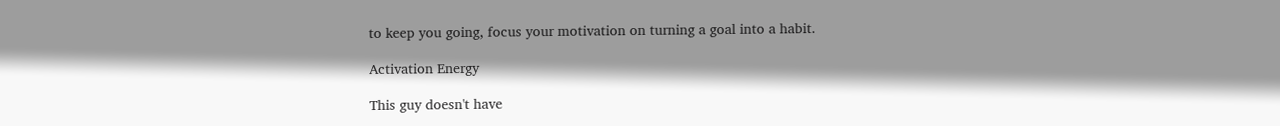to keep you going, focus your motivation on turning a goal into a habit.

Activation Energy

This guy doesn't have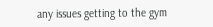any issues getting to the gym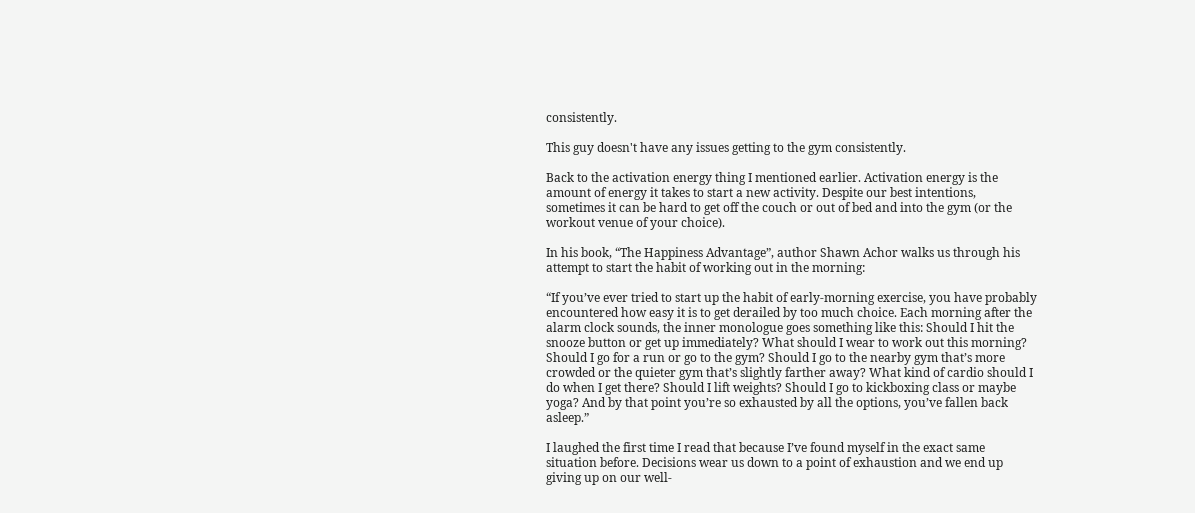consistently.

This guy doesn't have any issues getting to the gym consistently.

Back to the activation energy thing I mentioned earlier. Activation energy is the amount of energy it takes to start a new activity. Despite our best intentions, sometimes it can be hard to get off the couch or out of bed and into the gym (or the workout venue of your choice).

In his book, “The Happiness Advantage”, author Shawn Achor walks us through his attempt to start the habit of working out in the morning:

“If you’ve ever tried to start up the habit of early-morning exercise, you have probably encountered how easy it is to get derailed by too much choice. Each morning after the alarm clock sounds, the inner monologue goes something like this: Should I hit the snooze button or get up immediately? What should I wear to work out this morning? Should I go for a run or go to the gym? Should I go to the nearby gym that’s more crowded or the quieter gym that’s slightly farther away? What kind of cardio should I do when I get there? Should I lift weights? Should I go to kickboxing class or maybe yoga? And by that point you’re so exhausted by all the options, you’ve fallen back asleep.”

I laughed the first time I read that because I’ve found myself in the exact same situation before. Decisions wear us down to a point of exhaustion and we end up giving up on our well-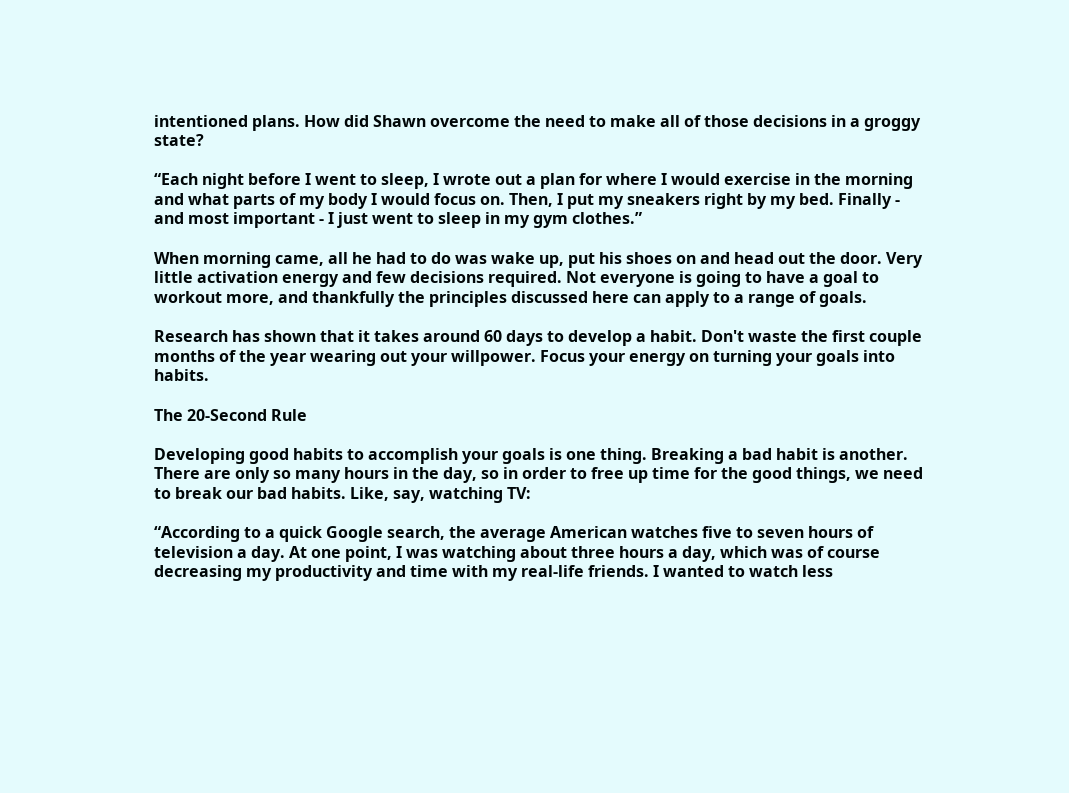intentioned plans. How did Shawn overcome the need to make all of those decisions in a groggy state?

“Each night before I went to sleep, I wrote out a plan for where I would exercise in the morning and what parts of my body I would focus on. Then, I put my sneakers right by my bed. Finally - and most important - I just went to sleep in my gym clothes.”

When morning came, all he had to do was wake up, put his shoes on and head out the door. Very little activation energy and few decisions required. Not everyone is going to have a goal to workout more, and thankfully the principles discussed here can apply to a range of goals.

Research has shown that it takes around 60 days to develop a habit. Don't waste the first couple months of the year wearing out your willpower. Focus your energy on turning your goals into habits.

The 20-Second Rule

Developing good habits to accomplish your goals is one thing. Breaking a bad habit is another. There are only so many hours in the day, so in order to free up time for the good things, we need to break our bad habits. Like, say, watching TV:

“According to a quick Google search, the average American watches five to seven hours of television a day. At one point, I was watching about three hours a day, which was of course decreasing my productivity and time with my real-life friends. I wanted to watch less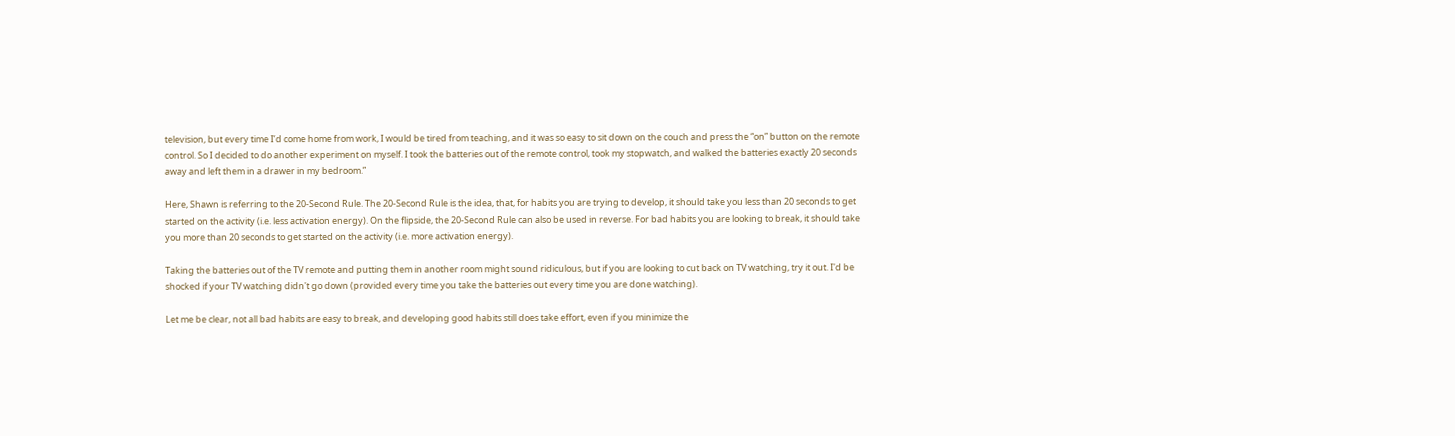television, but every time I’d come home from work, I would be tired from teaching, and it was so easy to sit down on the couch and press the “on” button on the remote control. So I decided to do another experiment on myself. I took the batteries out of the remote control, took my stopwatch, and walked the batteries exactly 20 seconds away and left them in a drawer in my bedroom.”

Here, Shawn is referring to the 20-Second Rule. The 20-Second Rule is the idea, that, for habits you are trying to develop, it should take you less than 20 seconds to get started on the activity (i.e. less activation energy). On the flipside, the 20-Second Rule can also be used in reverse. For bad habits you are looking to break, it should take you more than 20 seconds to get started on the activity (i.e. more activation energy).

Taking the batteries out of the TV remote and putting them in another room might sound ridiculous, but if you are looking to cut back on TV watching, try it out. I'd be shocked if your TV watching didn't go down (provided every time you take the batteries out every time you are done watching).

Let me be clear, not all bad habits are easy to break, and developing good habits still does take effort, even if you minimize the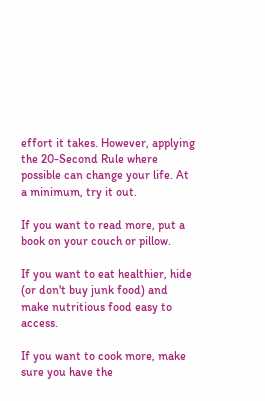effort it takes. However, applying the 20-Second Rule where possible can change your life. At a minimum, try it out.

If you want to read more, put a book on your couch or pillow.

If you want to eat healthier, hide (or don't buy junk food) and make nutritious food easy to access.

If you want to cook more, make sure you have the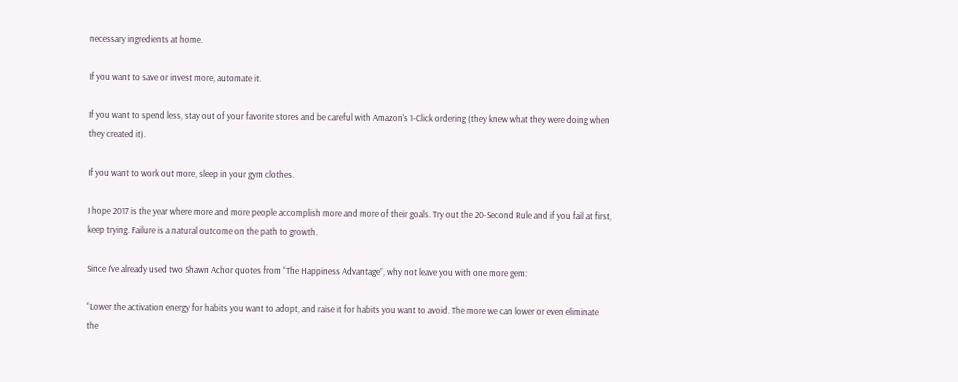necessary ingredients at home.

If you want to save or invest more, automate it.

If you want to spend less, stay out of your favorite stores and be careful with Amazon's 1-Click ordering (they knew what they were doing when they created it).

If you want to work out more, sleep in your gym clothes.

I hope 2017 is the year where more and more people accomplish more and more of their goals. Try out the 20-Second Rule and if you fail at first, keep trying. Failure is a natural outcome on the path to growth.

Since I’ve already used two Shawn Achor quotes from “The Happiness Advantage”, why not leave you with one more gem:

“Lower the activation energy for habits you want to adopt, and raise it for habits you want to avoid. The more we can lower or even eliminate the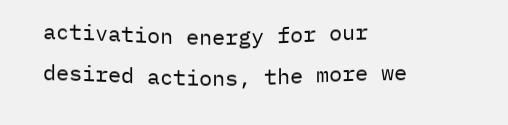activation energy for our desired actions, the more we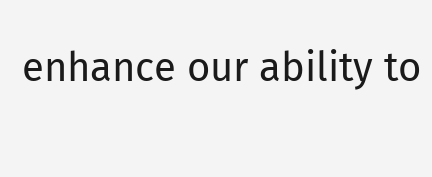enhance our ability to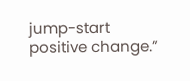jump-start positive change.”